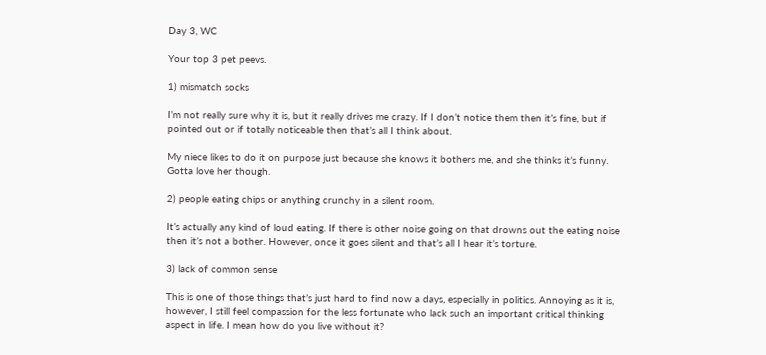Day 3, WC

Your top 3 pet peevs.

1) mismatch socks

I’m not really sure why it is, but it really drives me crazy. If I don’t notice them then it’s fine, but if pointed out or if totally noticeable then that’s all I think about.

My niece likes to do it on purpose just because she knows it bothers me, and she thinks it’s funny. Gotta love her though.

2) people eating chips or anything crunchy in a silent room.

It’s actually any kind of loud eating. If there is other noise going on that drowns out the eating noise then it’s not a bother. However, once it goes silent and that’s all I hear it’s torture.

3) lack of common sense

This is one of those things that’s just hard to find now a days, especially in politics. Annoying as it is, however, I still feel compassion for the less fortunate who lack such an important critical thinking aspect in life. I mean how do you live without it?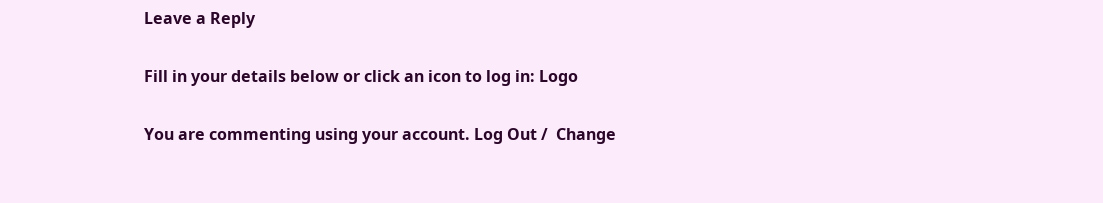Leave a Reply

Fill in your details below or click an icon to log in: Logo

You are commenting using your account. Log Out /  Change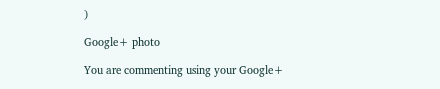)

Google+ photo

You are commenting using your Google+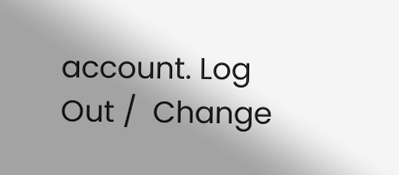account. Log Out /  Change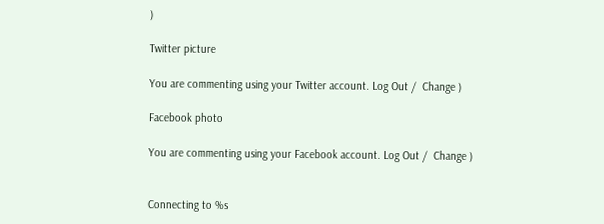)

Twitter picture

You are commenting using your Twitter account. Log Out /  Change )

Facebook photo

You are commenting using your Facebook account. Log Out /  Change )


Connecting to %s